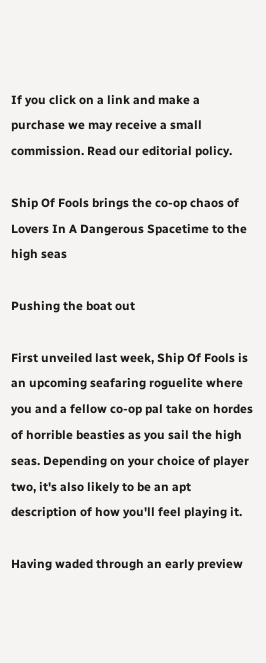If you click on a link and make a purchase we may receive a small commission. Read our editorial policy.

Ship Of Fools brings the co-op chaos of Lovers In A Dangerous Spacetime to the high seas

Pushing the boat out

First unveiled last week, Ship Of Fools is an upcoming seafaring roguelite where you and a fellow co-op pal take on hordes of horrible beasties as you sail the high seas. Depending on your choice of player two, it's also likely to be an apt description of how you'll feel playing it.

Having waded through an early preview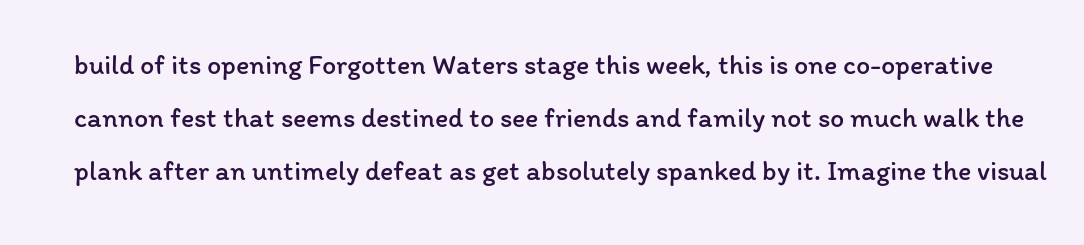build of its opening Forgotten Waters stage this week, this is one co-operative cannon fest that seems destined to see friends and family not so much walk the plank after an untimely defeat as get absolutely spanked by it. Imagine the visual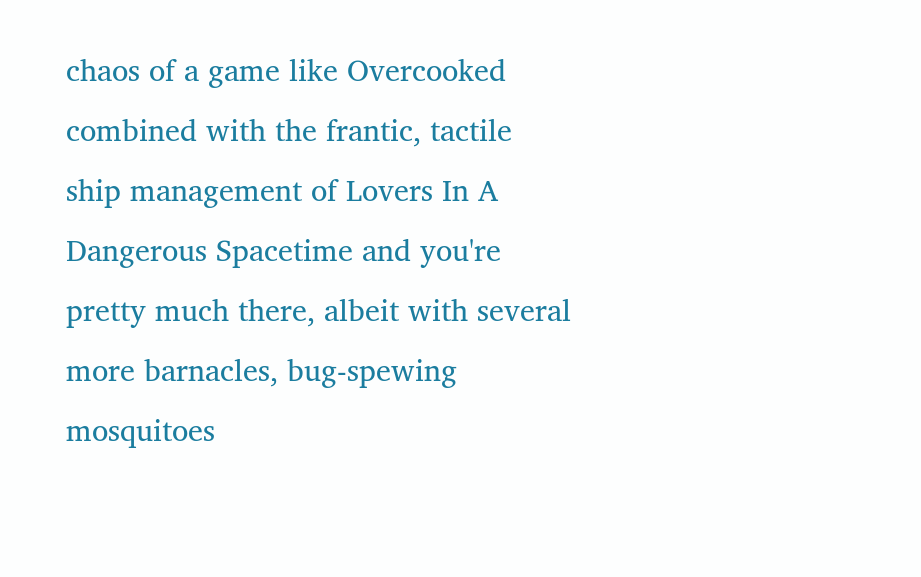chaos of a game like Overcooked combined with the frantic, tactile ship management of Lovers In A Dangerous Spacetime and you're pretty much there, albeit with several more barnacles, bug-spewing mosquitoes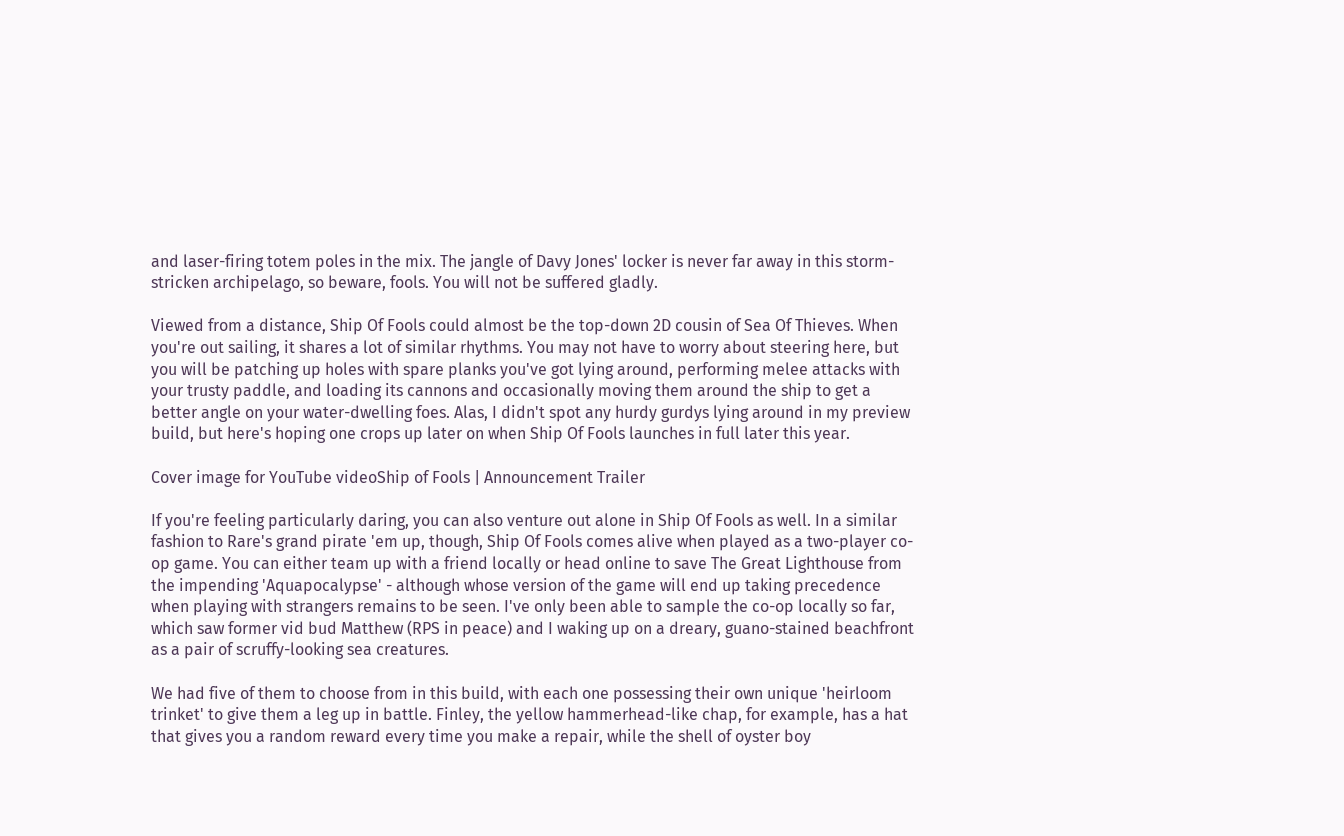and laser-firing totem poles in the mix. The jangle of Davy Jones' locker is never far away in this storm-stricken archipelago, so beware, fools. You will not be suffered gladly.

Viewed from a distance, Ship Of Fools could almost be the top-down 2D cousin of Sea Of Thieves. When you're out sailing, it shares a lot of similar rhythms. You may not have to worry about steering here, but you will be patching up holes with spare planks you've got lying around, performing melee attacks with your trusty paddle, and loading its cannons and occasionally moving them around the ship to get a better angle on your water-dwelling foes. Alas, I didn't spot any hurdy gurdys lying around in my preview build, but here's hoping one crops up later on when Ship Of Fools launches in full later this year.

Cover image for YouTube videoShip of Fools | Announcement Trailer

If you're feeling particularly daring, you can also venture out alone in Ship Of Fools as well. In a similar fashion to Rare's grand pirate 'em up, though, Ship Of Fools comes alive when played as a two-player co-op game. You can either team up with a friend locally or head online to save The Great Lighthouse from the impending 'Aquapocalypse' - although whose version of the game will end up taking precedence when playing with strangers remains to be seen. I've only been able to sample the co-op locally so far, which saw former vid bud Matthew (RPS in peace) and I waking up on a dreary, guano-stained beachfront as a pair of scruffy-looking sea creatures.

We had five of them to choose from in this build, with each one possessing their own unique 'heirloom trinket' to give them a leg up in battle. Finley, the yellow hammerhead-like chap, for example, has a hat that gives you a random reward every time you make a repair, while the shell of oyster boy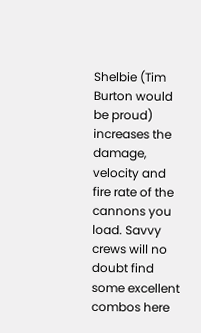Shelbie (Tim Burton would be proud) increases the damage, velocity and fire rate of the cannons you load. Savvy crews will no doubt find some excellent combos here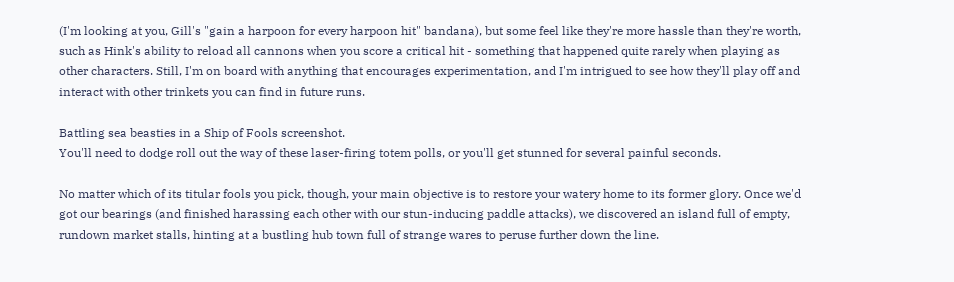(I'm looking at you, Gill's "gain a harpoon for every harpoon hit" bandana), but some feel like they're more hassle than they're worth, such as Hink's ability to reload all cannons when you score a critical hit - something that happened quite rarely when playing as other characters. Still, I'm on board with anything that encourages experimentation, and I'm intrigued to see how they'll play off and interact with other trinkets you can find in future runs.

Battling sea beasties in a Ship of Fools screenshot.
You'll need to dodge roll out the way of these laser-firing totem polls, or you'll get stunned for several painful seconds.

No matter which of its titular fools you pick, though, your main objective is to restore your watery home to its former glory. Once we'd got our bearings (and finished harassing each other with our stun-inducing paddle attacks), we discovered an island full of empty, rundown market stalls, hinting at a bustling hub town full of strange wares to peruse further down the line.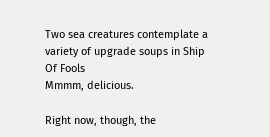Two sea creatures contemplate a variety of upgrade soups in Ship Of Fools
Mmmm, delicious.

Right now, though, the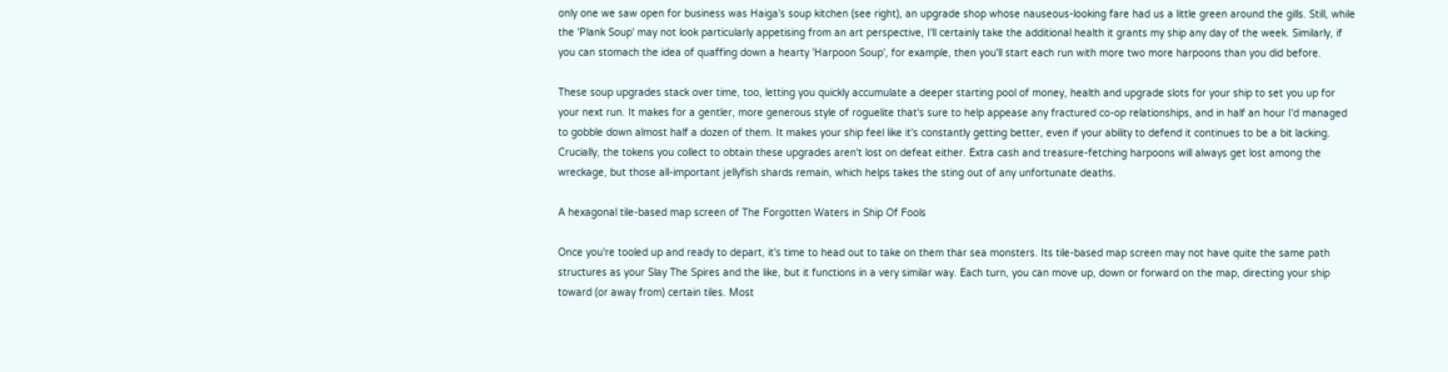only one we saw open for business was Haiga's soup kitchen (see right), an upgrade shop whose nauseous-looking fare had us a little green around the gills. Still, while the 'Plank Soup' may not look particularly appetising from an art perspective, I'll certainly take the additional health it grants my ship any day of the week. Similarly, if you can stomach the idea of quaffing down a hearty 'Harpoon Soup', for example, then you'll start each run with more two more harpoons than you did before.

These soup upgrades stack over time, too, letting you quickly accumulate a deeper starting pool of money, health and upgrade slots for your ship to set you up for your next run. It makes for a gentler, more generous style of roguelite that's sure to help appease any fractured co-op relationships, and in half an hour I'd managed to gobble down almost half a dozen of them. It makes your ship feel like it's constantly getting better, even if your ability to defend it continues to be a bit lacking. Crucially, the tokens you collect to obtain these upgrades aren't lost on defeat either. Extra cash and treasure-fetching harpoons will always get lost among the wreckage, but those all-important jellyfish shards remain, which helps takes the sting out of any unfortunate deaths.

A hexagonal tile-based map screen of The Forgotten Waters in Ship Of Fools

Once you're tooled up and ready to depart, it's time to head out to take on them thar sea monsters. Its tile-based map screen may not have quite the same path structures as your Slay The Spires and the like, but it functions in a very similar way. Each turn, you can move up, down or forward on the map, directing your ship toward (or away from) certain tiles. Most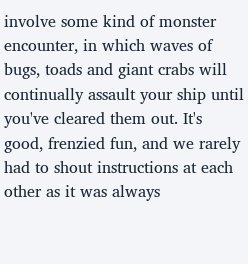involve some kind of monster encounter, in which waves of bugs, toads and giant crabs will continually assault your ship until you've cleared them out. It's good, frenzied fun, and we rarely had to shout instructions at each other as it was always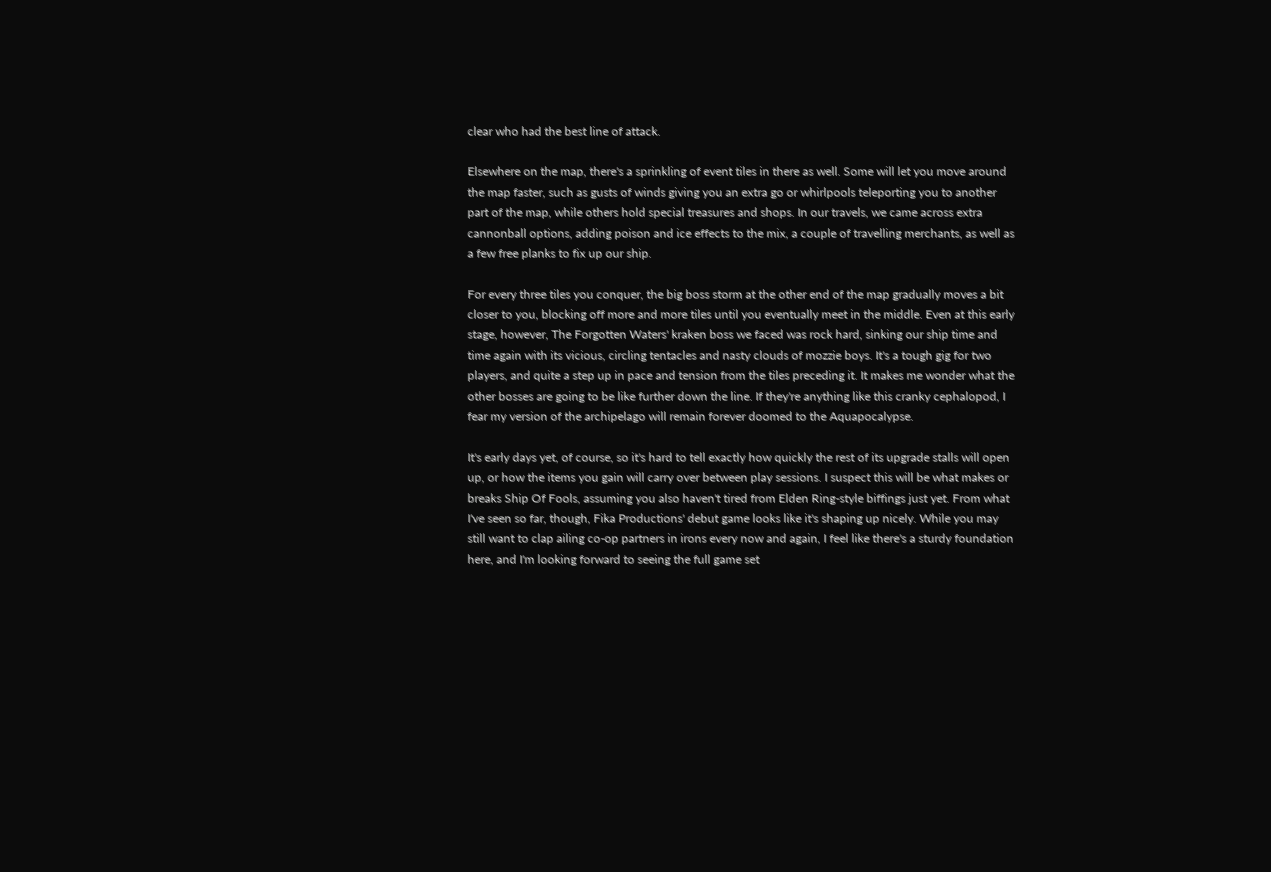clear who had the best line of attack.

Elsewhere on the map, there's a sprinkling of event tiles in there as well. Some will let you move around the map faster, such as gusts of winds giving you an extra go or whirlpools teleporting you to another part of the map, while others hold special treasures and shops. In our travels, we came across extra cannonball options, adding poison and ice effects to the mix, a couple of travelling merchants, as well as a few free planks to fix up our ship.

For every three tiles you conquer, the big boss storm at the other end of the map gradually moves a bit closer to you, blocking off more and more tiles until you eventually meet in the middle. Even at this early stage, however, The Forgotten Waters' kraken boss we faced was rock hard, sinking our ship time and time again with its vicious, circling tentacles and nasty clouds of mozzie boys. It's a tough gig for two players, and quite a step up in pace and tension from the tiles preceding it. It makes me wonder what the other bosses are going to be like further down the line. If they're anything like this cranky cephalopod, I fear my version of the archipelago will remain forever doomed to the Aquapocalypse.

It's early days yet, of course, so it's hard to tell exactly how quickly the rest of its upgrade stalls will open up, or how the items you gain will carry over between play sessions. I suspect this will be what makes or breaks Ship Of Fools, assuming you also haven't tired from Elden Ring-style biffings just yet. From what I've seen so far, though, Fika Productions' debut game looks like it's shaping up nicely. While you may still want to clap ailing co-op partners in irons every now and again, I feel like there's a sturdy foundation here, and I'm looking forward to seeing the full game set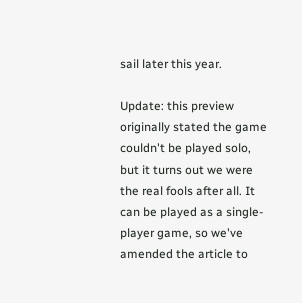sail later this year.

Update: this preview originally stated the game couldn't be played solo, but it turns out we were the real fools after all. It can be played as a single-player game, so we've amended the article to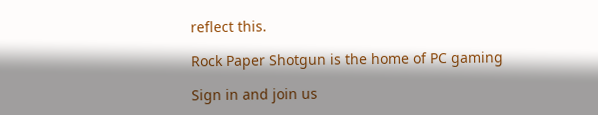reflect this.

Rock Paper Shotgun is the home of PC gaming

Sign in and join us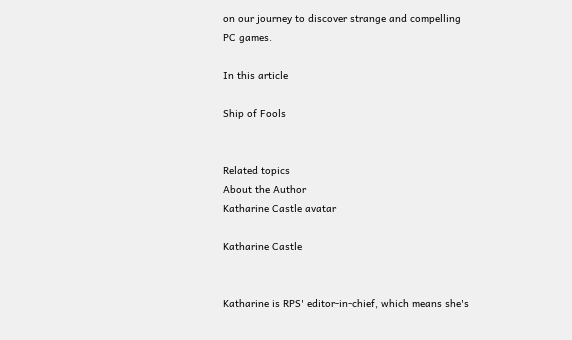on our journey to discover strange and compelling PC games.

In this article

Ship of Fools


Related topics
About the Author
Katharine Castle avatar

Katharine Castle


Katharine is RPS' editor-in-chief, which means she's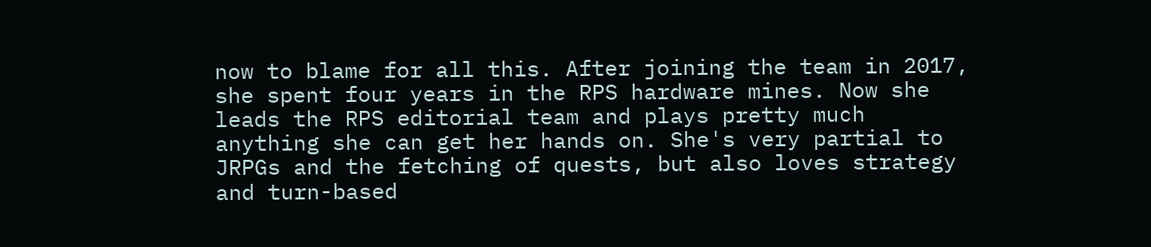now to blame for all this. After joining the team in 2017, she spent four years in the RPS hardware mines. Now she leads the RPS editorial team and plays pretty much anything she can get her hands on. She's very partial to JRPGs and the fetching of quests, but also loves strategy and turn-based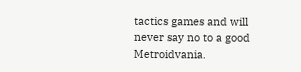tactics games and will never say no to a good Metroidvania.